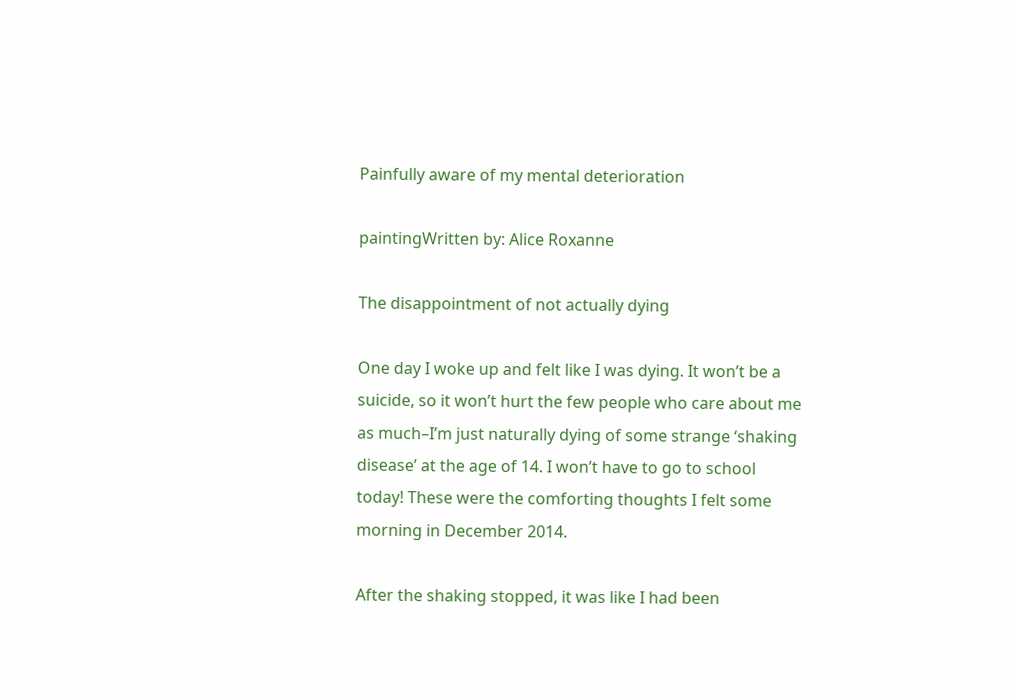Painfully aware of my mental deterioration

paintingWritten by: Alice Roxanne

The disappointment of not actually dying

One day I woke up and felt like I was dying. It won’t be a suicide, so it won’t hurt the few people who care about me as much–I’m just naturally dying of some strange ‘shaking disease’ at the age of 14. I won’t have to go to school today! These were the comforting thoughts I felt some morning in December 2014.

After the shaking stopped, it was like I had been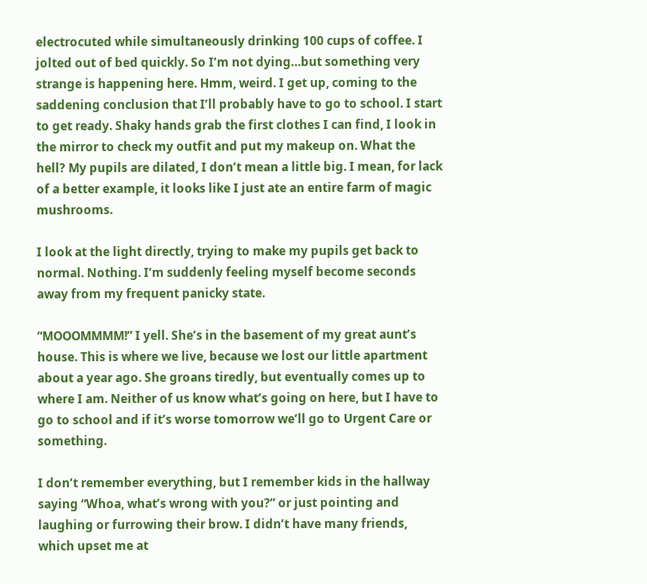electrocuted while simultaneously drinking 100 cups of coffee. I jolted out of bed quickly. So I’m not dying…but something very strange is happening here. Hmm, weird. I get up, coming to the saddening conclusion that I’ll probably have to go to school. I start to get ready. Shaky hands grab the first clothes I can find, I look in the mirror to check my outfit and put my makeup on. What the hell? My pupils are dilated, I don’t mean a little big. I mean, for lack of a better example, it looks like I just ate an entire farm of magic mushrooms.

I look at the light directly, trying to make my pupils get back to normal. Nothing. I’m suddenly feeling myself become seconds away from my frequent panicky state.

“MOOOMMMM!” I yell. She’s in the basement of my great aunt’s house. This is where we live, because we lost our little apartment about a year ago. She groans tiredly, but eventually comes up to where I am. Neither of us know what’s going on here, but I have to go to school and if it’s worse tomorrow we’ll go to Urgent Care or something.

I don’t remember everything, but I remember kids in the hallway saying “Whoa, what’s wrong with you?” or just pointing and laughing or furrowing their brow. I didn’t have many friends, which upset me at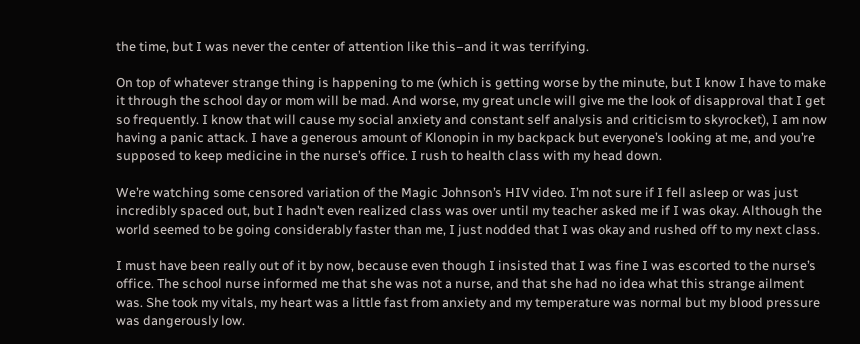the time, but I was never the center of attention like this–and it was terrifying.

On top of whatever strange thing is happening to me (which is getting worse by the minute, but I know I have to make it through the school day or mom will be mad. And worse, my great uncle will give me the look of disapproval that I get so frequently. I know that will cause my social anxiety and constant self analysis and criticism to skyrocket), I am now having a panic attack. I have a generous amount of Klonopin in my backpack but everyone’s looking at me, and you’re supposed to keep medicine in the nurse’s office. I rush to health class with my head down.

We’re watching some censored variation of the Magic Johnson’s HIV video. I’m not sure if I fell asleep or was just incredibly spaced out, but I hadn’t even realized class was over until my teacher asked me if I was okay. Although the world seemed to be going considerably faster than me, I just nodded that I was okay and rushed off to my next class.

I must have been really out of it by now, because even though I insisted that I was fine I was escorted to the nurse’s office. The school nurse informed me that she was not a nurse, and that she had no idea what this strange ailment was. She took my vitals, my heart was a little fast from anxiety and my temperature was normal but my blood pressure was dangerously low.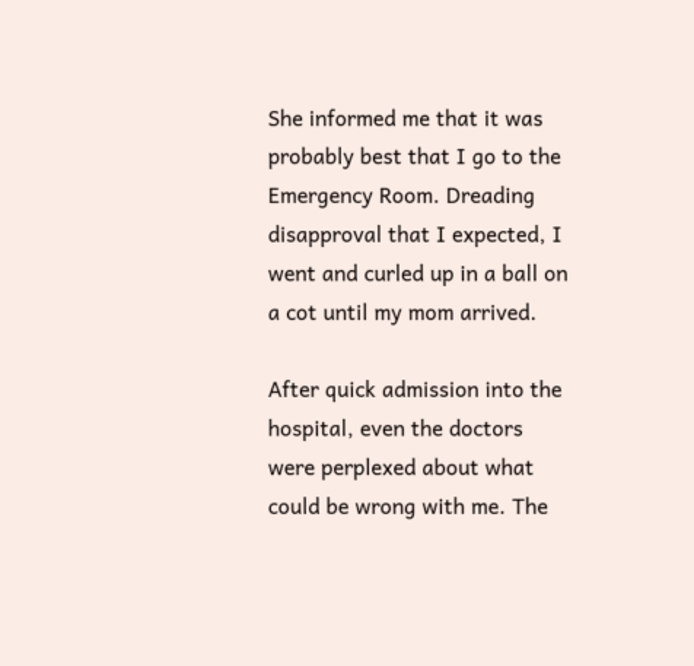She informed me that it was probably best that I go to the Emergency Room. Dreading disapproval that I expected, I went and curled up in a ball on a cot until my mom arrived.

After quick admission into the hospital, even the doctors were perplexed about what could be wrong with me. The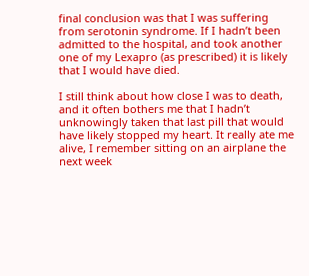final conclusion was that I was suffering from serotonin syndrome. If I hadn’t been admitted to the hospital, and took another one of my Lexapro (as prescribed) it is likely that I would have died.

I still think about how close I was to death, and it often bothers me that I hadn’t unknowingly taken that last pill that would have likely stopped my heart. It really ate me alive, I remember sitting on an airplane the next week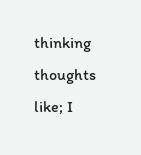thinking thoughts like; I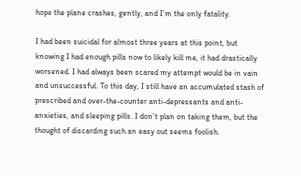hope the plane crashes, gently, and I’m the only fatality.

I had been suicidal for almost three years at this point, but knowing I had enough pills now to likely kill me, it had drastically worsened. I had always been scared my attempt would be in vain and unsuccessful. To this day, I still have an accumulated stash of prescribed and over-the-counter anti-depressants and anti-anxieties, and sleeping pills. I don’t plan on taking them, but the thought of discarding such an easy out seems foolish.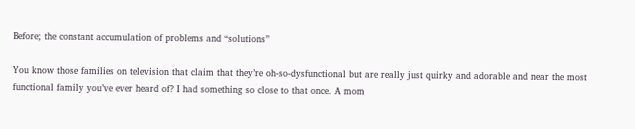Before; the constant accumulation of problems and “solutions”

You know those families on television that claim that they’re oh-so-dysfunctional but are really just quirky and adorable and near the most functional family you’ve ever heard of? I had something so close to that once. A mom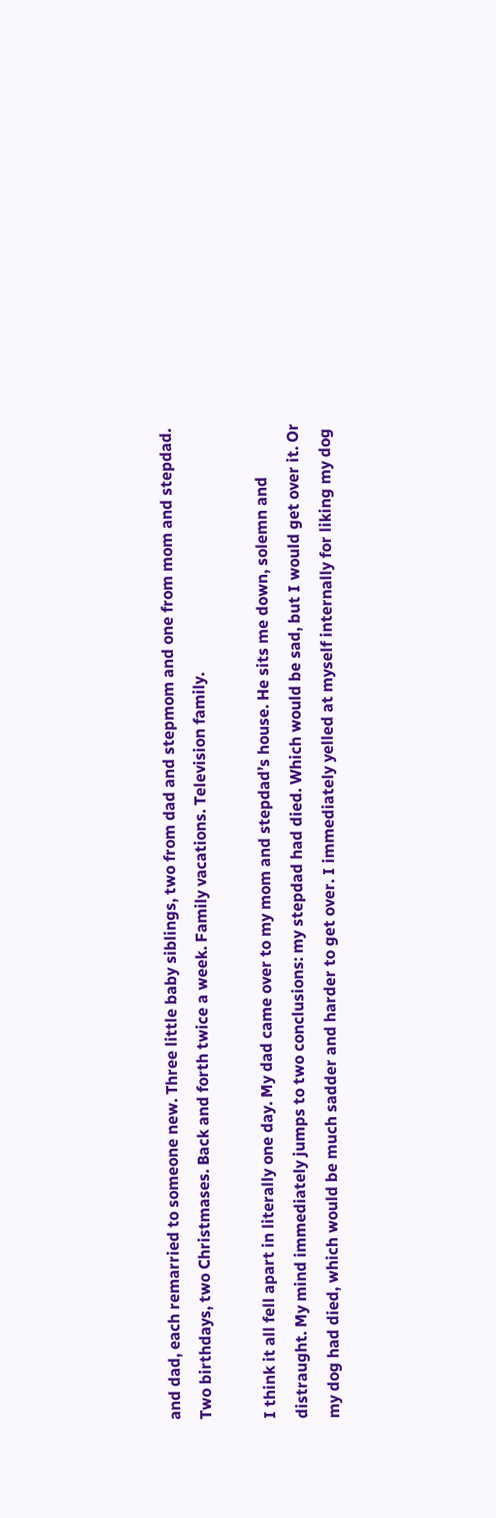and dad, each remarried to someone new. Three little baby siblings, two from dad and stepmom and one from mom and stepdad. Two birthdays, two Christmases. Back and forth twice a week. Family vacations. Television family.

I think it all fell apart in literally one day. My dad came over to my mom and stepdad’s house. He sits me down, solemn and distraught. My mind immediately jumps to two conclusions: my stepdad had died. Which would be sad, but I would get over it. Or my dog had died, which would be much sadder and harder to get over. I immediately yelled at myself internally for liking my dog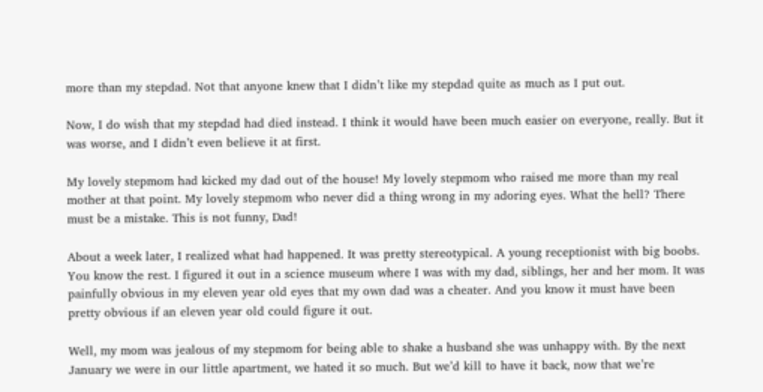more than my stepdad. Not that anyone knew that I didn’t like my stepdad quite as much as I put out.

Now, I do wish that my stepdad had died instead. I think it would have been much easier on everyone, really. But it was worse, and I didn’t even believe it at first.

My lovely stepmom had kicked my dad out of the house! My lovely stepmom who raised me more than my real mother at that point. My lovely stepmom who never did a thing wrong in my adoring eyes. What the hell? There must be a mistake. This is not funny, Dad!

About a week later, I realized what had happened. It was pretty stereotypical. A young receptionist with big boobs. You know the rest. I figured it out in a science museum where I was with my dad, siblings, her and her mom. It was painfully obvious in my eleven year old eyes that my own dad was a cheater. And you know it must have been pretty obvious if an eleven year old could figure it out.

Well, my mom was jealous of my stepmom for being able to shake a husband she was unhappy with. By the next January we were in our little apartment, we hated it so much. But we’d kill to have it back, now that we’re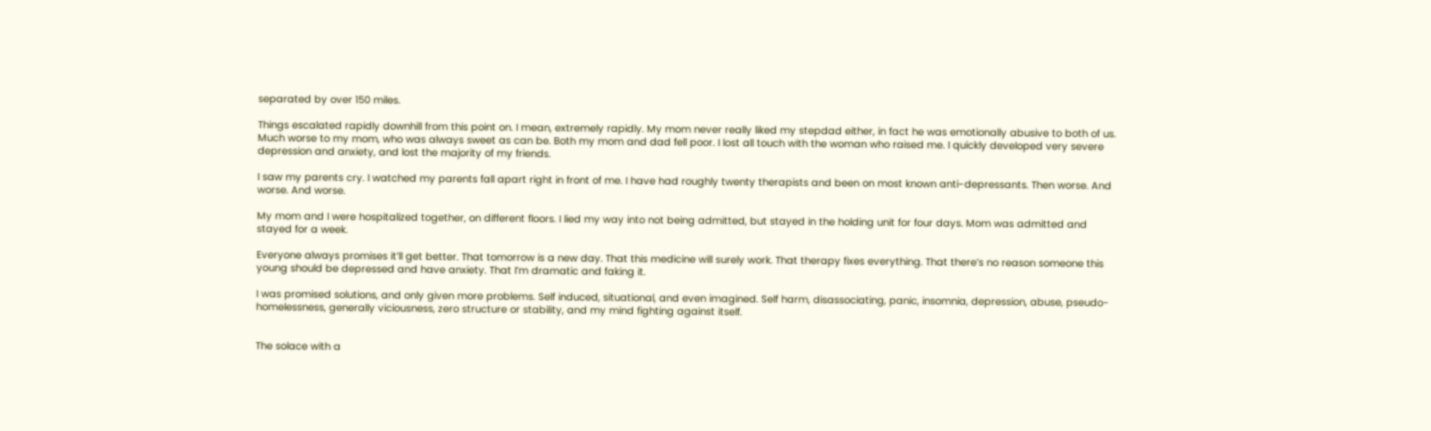separated by over 150 miles.

Things escalated rapidly downhill from this point on. I mean, extremely rapidly. My mom never really liked my stepdad either, in fact he was emotionally abusive to both of us. Much worse to my mom, who was always sweet as can be. Both my mom and dad fell poor. I lost all touch with the woman who raised me. I quickly developed very severe depression and anxiety, and lost the majority of my friends.

I saw my parents cry. I watched my parents fall apart right in front of me. I have had roughly twenty therapists and been on most known anti-depressants. Then worse. And worse. And worse.

My mom and I were hospitalized together, on different floors. I lied my way into not being admitted, but stayed in the holding unit for four days. Mom was admitted and stayed for a week.

Everyone always promises it’ll get better. That tomorrow is a new day. That this medicine will surely work. That therapy fixes everything. That there’s no reason someone this young should be depressed and have anxiety. That I’m dramatic and faking it.

I was promised solutions, and only given more problems. Self induced, situational, and even imagined. Self harm, disassociating, panic, insomnia, depression, abuse, pseudo-homelessness, generally viciousness, zero structure or stability, and my mind fighting against itself.


The solace with a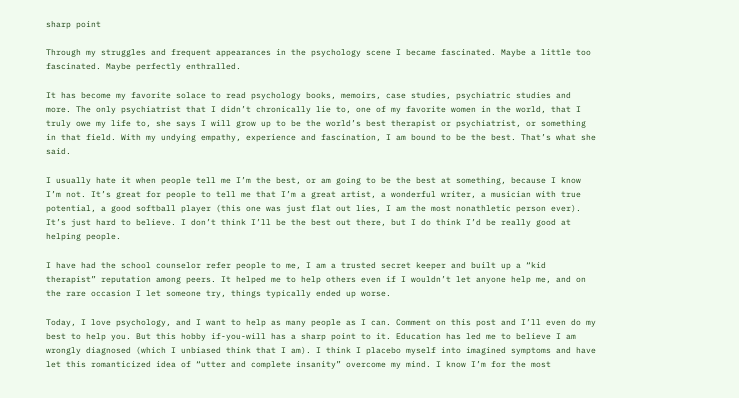sharp point

Through my struggles and frequent appearances in the psychology scene I became fascinated. Maybe a little too fascinated. Maybe perfectly enthralled.

It has become my favorite solace to read psychology books, memoirs, case studies, psychiatric studies and more. The only psychiatrist that I didn’t chronically lie to, one of my favorite women in the world, that I truly owe my life to, she says I will grow up to be the world’s best therapist or psychiatrist, or something in that field. With my undying empathy, experience and fascination, I am bound to be the best. That’s what she said.

I usually hate it when people tell me I’m the best, or am going to be the best at something, because I know I’m not. It’s great for people to tell me that I’m a great artist, a wonderful writer, a musician with true potential, a good softball player (this one was just flat out lies, I am the most nonathletic person ever). It’s just hard to believe. I don’t think I’ll be the best out there, but I do think I’d be really good at helping people.

I have had the school counselor refer people to me, I am a trusted secret keeper and built up a “kid therapist” reputation among peers. It helped me to help others even if I wouldn’t let anyone help me, and on the rare occasion I let someone try, things typically ended up worse.

Today, I love psychology, and I want to help as many people as I can. Comment on this post and I’ll even do my best to help you. But this hobby if-you-will has a sharp point to it. Education has led me to believe I am wrongly diagnosed (which I unbiased think that I am). I think I placebo myself into imagined symptoms and have let this romanticized idea of “utter and complete insanity” overcome my mind. I know I’m for the most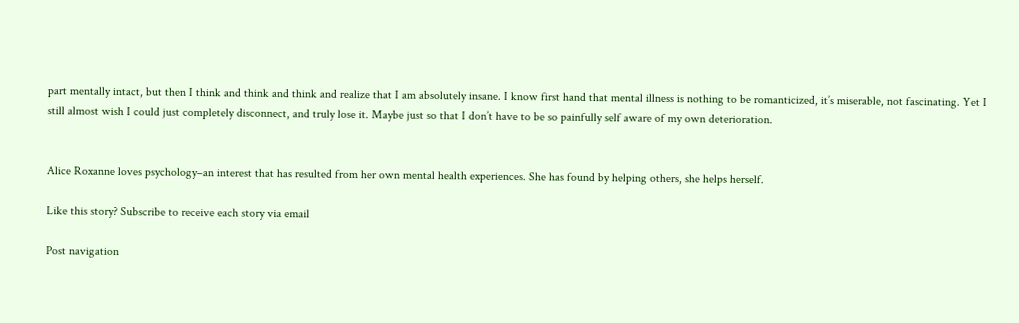part mentally intact, but then I think and think and think and realize that I am absolutely insane. I know first hand that mental illness is nothing to be romanticized, it’s miserable, not fascinating. Yet I still almost wish I could just completely disconnect, and truly lose it. Maybe just so that I don’t have to be so painfully self aware of my own deterioration.


Alice Roxanne loves psychology–an interest that has resulted from her own mental health experiences. She has found by helping others, she helps herself.

Like this story? Subscribe to receive each story via email

Post navigation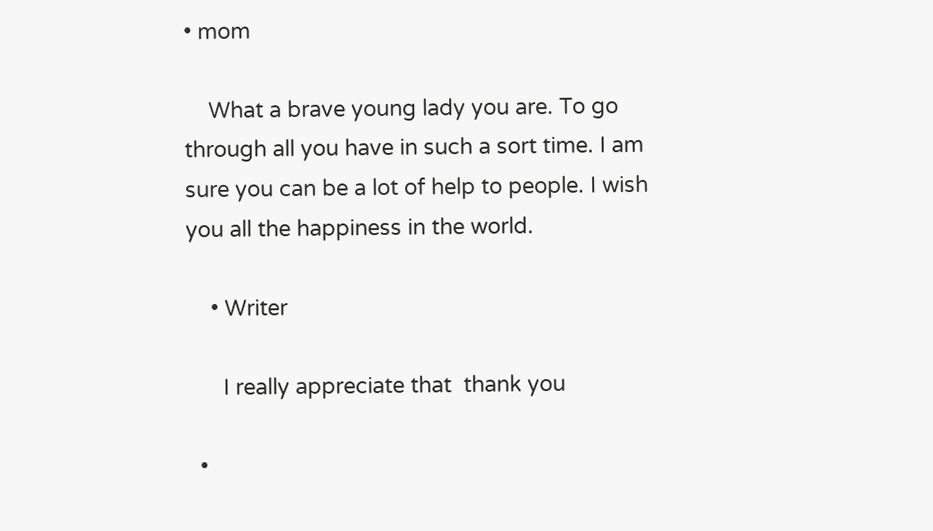• mom

    What a brave young lady you are. To go through all you have in such a sort time. I am sure you can be a lot of help to people. I wish you all the happiness in the world.

    • Writer

      I really appreciate that  thank you

  •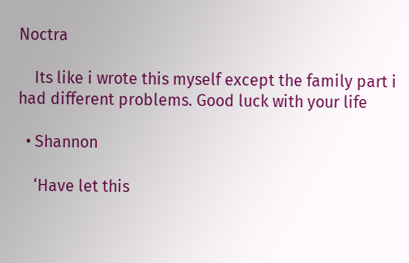Noctra

    Its like i wrote this myself except the family part i had different problems. Good luck with your life

  • Shannon

    ‘Have let this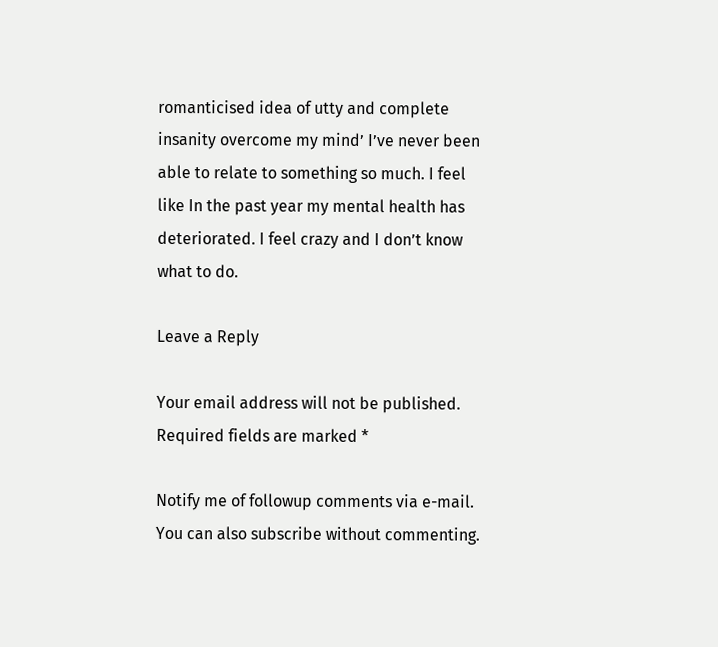romanticised idea of utty and complete insanity overcome my mind’ I’ve never been able to relate to something so much. I feel like In the past year my mental health has deteriorated. I feel crazy and I don’t know what to do.

Leave a Reply

Your email address will not be published. Required fields are marked *

Notify me of followup comments via e-mail. You can also subscribe without commenting.